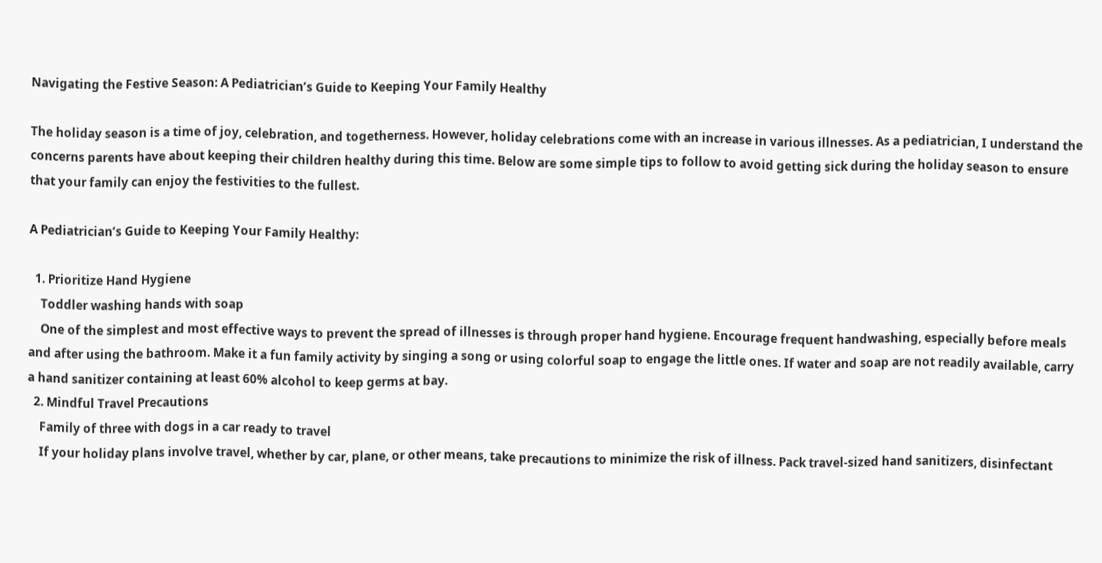Navigating the Festive Season: A Pediatrician’s Guide to Keeping Your Family Healthy

The holiday season is a time of joy, celebration, and togetherness. However, holiday celebrations come with an increase in various illnesses. As a pediatrician, I understand the concerns parents have about keeping their children healthy during this time. Below are some simple tips to follow to avoid getting sick during the holiday season to ensure that your family can enjoy the festivities to the fullest.

A Pediatrician’s Guide to Keeping Your Family Healthy:

  1. Prioritize Hand Hygiene
    Toddler washing hands with soap
    One of the simplest and most effective ways to prevent the spread of illnesses is through proper hand hygiene. Encourage frequent handwashing, especially before meals and after using the bathroom. Make it a fun family activity by singing a song or using colorful soap to engage the little ones. If water and soap are not readily available, carry a hand sanitizer containing at least 60% alcohol to keep germs at bay.
  2. Mindful Travel Precautions
    Family of three with dogs in a car ready to travel
    If your holiday plans involve travel, whether by car, plane, or other means, take precautions to minimize the risk of illness. Pack travel-sized hand sanitizers, disinfectant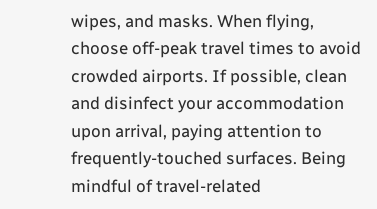wipes, and masks. When flying, choose off-peak travel times to avoid crowded airports. If possible, clean and disinfect your accommodation upon arrival, paying attention to frequently-touched surfaces. Being mindful of travel-related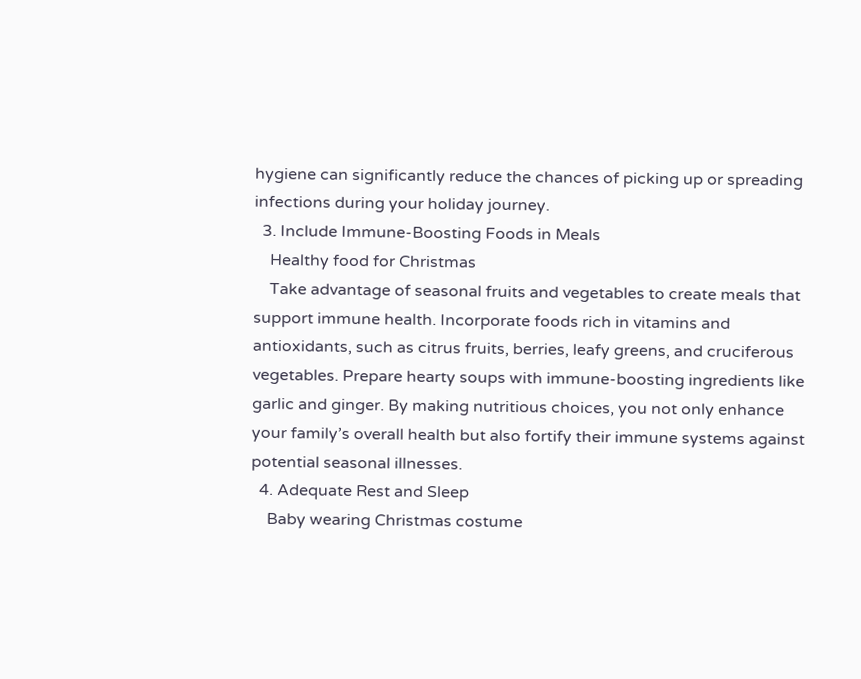hygiene can significantly reduce the chances of picking up or spreading infections during your holiday journey.
  3. Include Immune-Boosting Foods in Meals
    Healthy food for Christmas
    Take advantage of seasonal fruits and vegetables to create meals that support immune health. Incorporate foods rich in vitamins and antioxidants, such as citrus fruits, berries, leafy greens, and cruciferous vegetables. Prepare hearty soups with immune-boosting ingredients like garlic and ginger. By making nutritious choices, you not only enhance your family’s overall health but also fortify their immune systems against potential seasonal illnesses.
  4. Adequate Rest and Sleep
    Baby wearing Christmas costume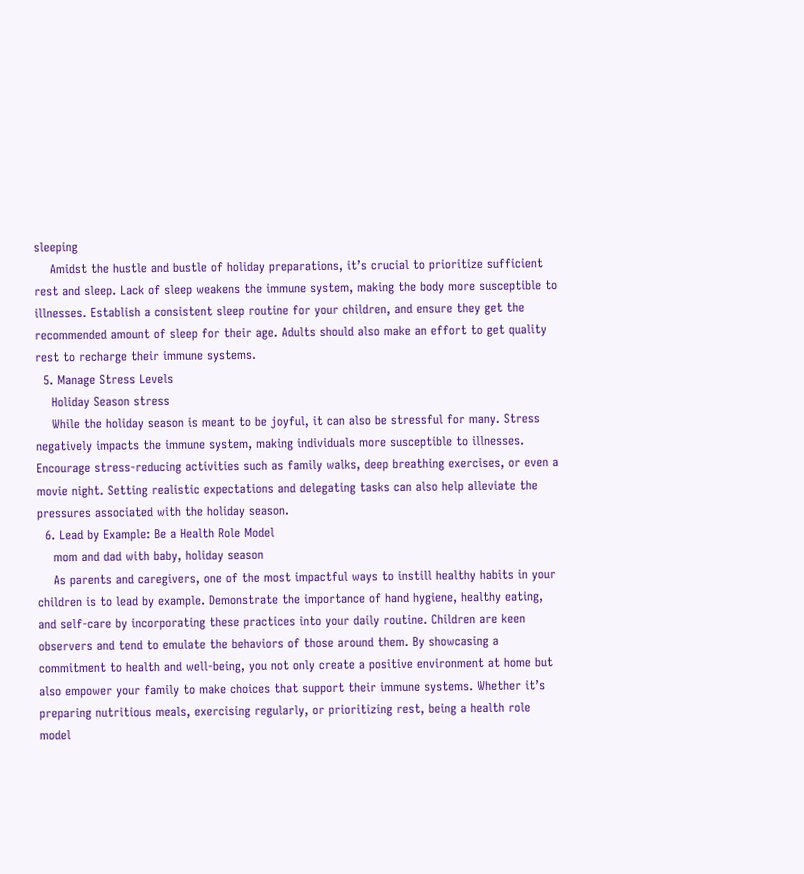sleeping
    Amidst the hustle and bustle of holiday preparations, it’s crucial to prioritize sufficient rest and sleep. Lack of sleep weakens the immune system, making the body more susceptible to illnesses. Establish a consistent sleep routine for your children, and ensure they get the recommended amount of sleep for their age. Adults should also make an effort to get quality rest to recharge their immune systems.
  5. Manage Stress Levels
    Holiday Season stress
    While the holiday season is meant to be joyful, it can also be stressful for many. Stress negatively impacts the immune system, making individuals more susceptible to illnesses. Encourage stress-reducing activities such as family walks, deep breathing exercises, or even a movie night. Setting realistic expectations and delegating tasks can also help alleviate the pressures associated with the holiday season.
  6. Lead by Example: Be a Health Role Model
    mom and dad with baby, holiday season
    As parents and caregivers, one of the most impactful ways to instill healthy habits in your children is to lead by example. Demonstrate the importance of hand hygiene, healthy eating, and self-care by incorporating these practices into your daily routine. Children are keen observers and tend to emulate the behaviors of those around them. By showcasing a commitment to health and well-being, you not only create a positive environment at home but also empower your family to make choices that support their immune systems. Whether it’s preparing nutritious meals, exercising regularly, or prioritizing rest, being a health role model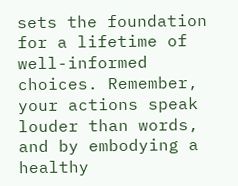sets the foundation for a lifetime of well-informed choices. Remember, your actions speak louder than words, and by embodying a healthy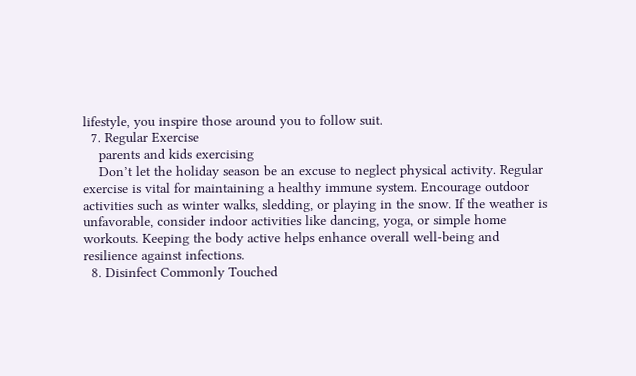lifestyle, you inspire those around you to follow suit.
  7. Regular Exercise
    parents and kids exercising
    Don’t let the holiday season be an excuse to neglect physical activity. Regular exercise is vital for maintaining a healthy immune system. Encourage outdoor activities such as winter walks, sledding, or playing in the snow. If the weather is unfavorable, consider indoor activities like dancing, yoga, or simple home workouts. Keeping the body active helps enhance overall well-being and resilience against infections.
  8. Disinfect Commonly Touched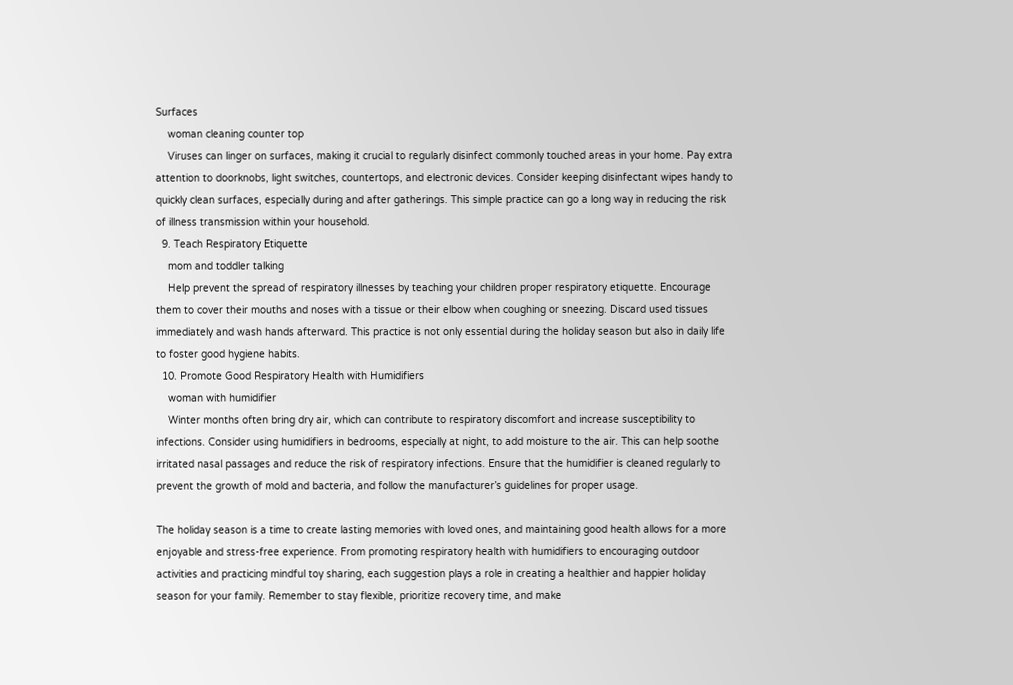Surfaces
    woman cleaning counter top
    Viruses can linger on surfaces, making it crucial to regularly disinfect commonly touched areas in your home. Pay extra attention to doorknobs, light switches, countertops, and electronic devices. Consider keeping disinfectant wipes handy to quickly clean surfaces, especially during and after gatherings. This simple practice can go a long way in reducing the risk of illness transmission within your household.
  9. Teach Respiratory Etiquette
    mom and toddler talking
    Help prevent the spread of respiratory illnesses by teaching your children proper respiratory etiquette. Encourage them to cover their mouths and noses with a tissue or their elbow when coughing or sneezing. Discard used tissues immediately and wash hands afterward. This practice is not only essential during the holiday season but also in daily life to foster good hygiene habits.
  10. Promote Good Respiratory Health with Humidifiers
    woman with humidifier
    Winter months often bring dry air, which can contribute to respiratory discomfort and increase susceptibility to infections. Consider using humidifiers in bedrooms, especially at night, to add moisture to the air. This can help soothe irritated nasal passages and reduce the risk of respiratory infections. Ensure that the humidifier is cleaned regularly to prevent the growth of mold and bacteria, and follow the manufacturer’s guidelines for proper usage.

The holiday season is a time to create lasting memories with loved ones, and maintaining good health allows for a more enjoyable and stress-free experience. From promoting respiratory health with humidifiers to encouraging outdoor activities and practicing mindful toy sharing, each suggestion plays a role in creating a healthier and happier holiday season for your family. Remember to stay flexible, prioritize recovery time, and make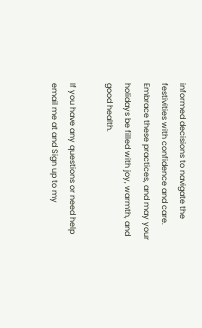informed decisions to navigate the festivities with confidence and care. Embrace these practices, and may your holidays be filled with joy, warmth, and good health.

If you have any questions or need help email me at and Sign up to my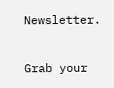Newsletter.

Grab your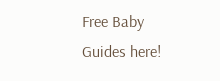Free Baby Guides here!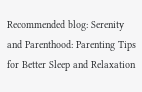Recommended blog: Serenity and Parenthood: Parenting Tips for Better Sleep and Relaxation